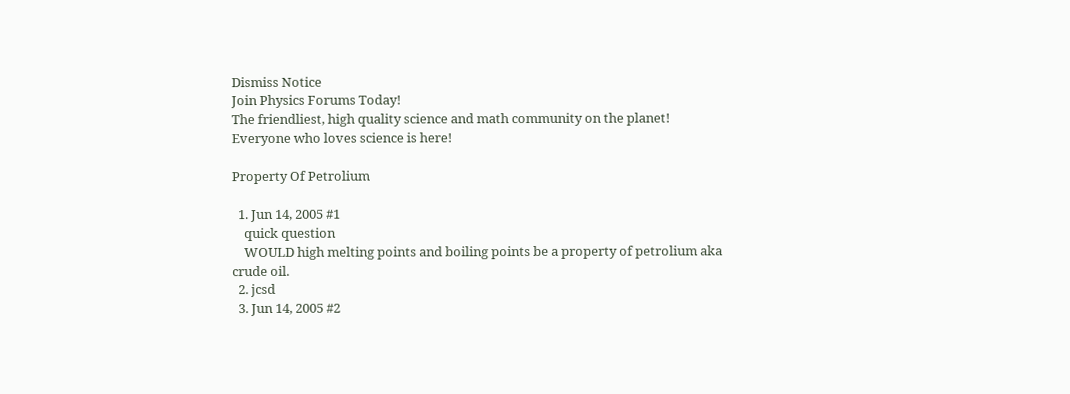Dismiss Notice
Join Physics Forums Today!
The friendliest, high quality science and math community on the planet! Everyone who loves science is here!

Property Of Petrolium

  1. Jun 14, 2005 #1
    quick question
    WOULD high melting points and boiling points be a property of petrolium aka crude oil.
  2. jcsd
  3. Jun 14, 2005 #2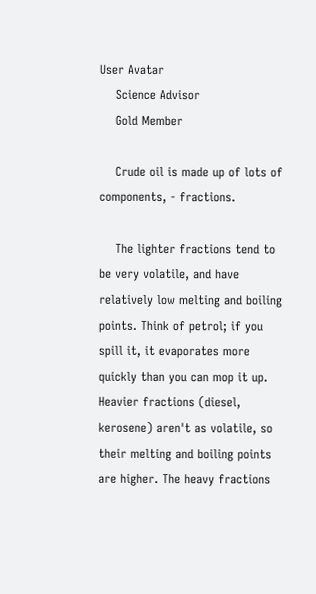User Avatar
    Science Advisor
    Gold Member

    Crude oil is made up of lots of components, - fractions.

    The lighter fractions tend to be very volatile, and have relatively low melting and boiling points. Think of petrol; if you spill it, it evaporates more quickly than you can mop it up. Heavier fractions (diesel, kerosene) aren't as volatile, so their melting and boiling points are higher. The heavy fractions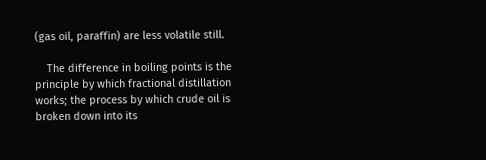(gas oil, paraffin) are less volatile still.

    The difference in boiling points is the principle by which fractional distillation works; the process by which crude oil is broken down into its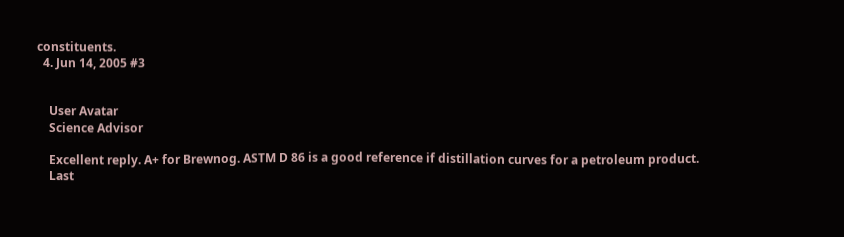constituents.
  4. Jun 14, 2005 #3


    User Avatar
    Science Advisor

    Excellent reply. A+ for Brewnog. ASTM D 86 is a good reference if distillation curves for a petroleum product.
    Last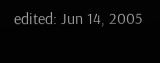edited: Jun 14, 2005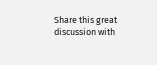Share this great discussion with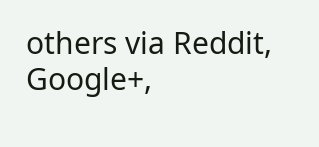others via Reddit, Google+,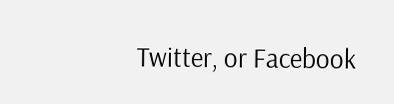Twitter, or Facebook